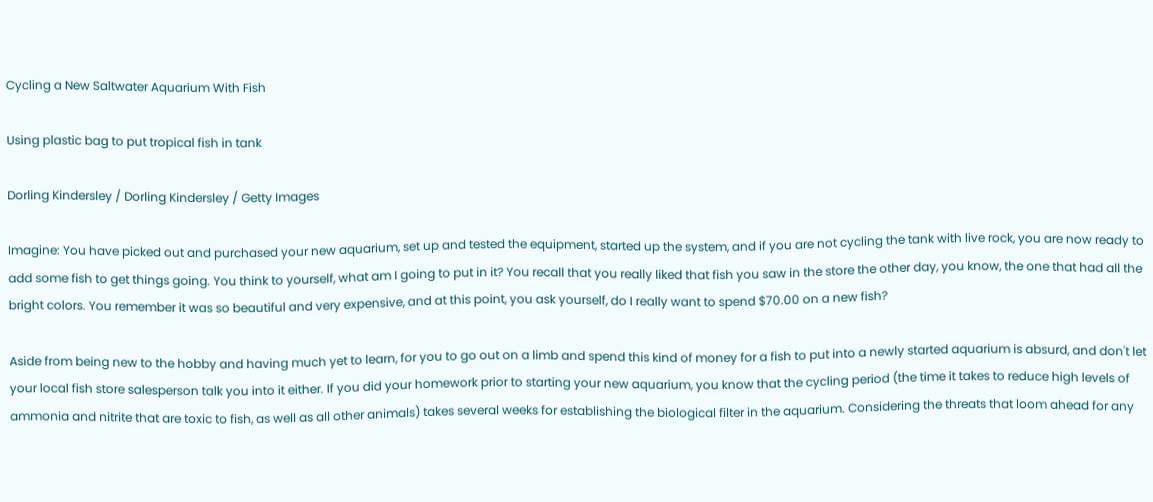Cycling a New Saltwater Aquarium With Fish

Using plastic bag to put tropical fish in tank

Dorling Kindersley / Dorling Kindersley / Getty Images

Imagine: You have picked out and purchased your new aquarium, set up and tested the equipment, started up the system, and if you are not cycling the tank with live rock, you are now ready to add some fish to get things going. You think to yourself, what am I going to put in it? You recall that you really liked that fish you saw in the store the other day, you know, the one that had all the bright colors. You remember it was so beautiful and very expensive, and at this point, you ask yourself, do I really want to spend $70.00 on a new fish?

Aside from being new to the hobby and having much yet to learn, for you to go out on a limb and spend this kind of money for a fish to put into a newly started aquarium is absurd, and don't let your local fish store salesperson talk you into it either. If you did your homework prior to starting your new aquarium, you know that the cycling period (the time it takes to reduce high levels of ammonia and nitrite that are toxic to fish, as well as all other animals) takes several weeks for establishing the biological filter in the aquarium. Considering the threats that loom ahead for any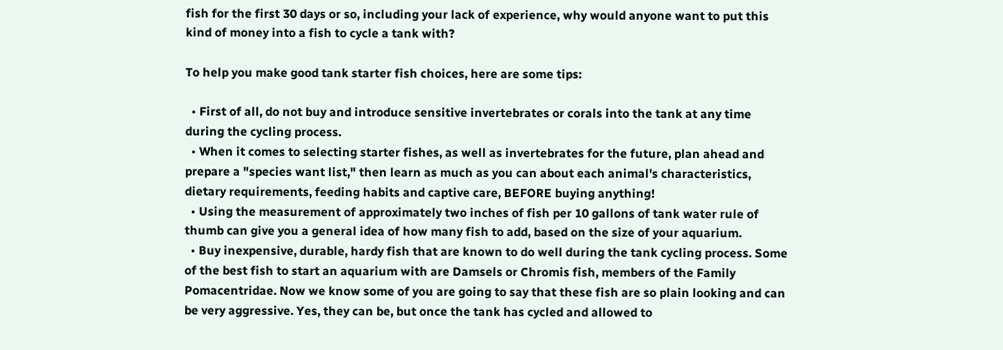fish for the first 30 days or so, including your lack of experience, why would anyone want to put this kind of money into a fish to cycle a tank with?

To help you make good tank starter fish choices, here are some tips:

  • First of all, do not buy and introduce sensitive invertebrates or corals into the tank at any time during the cycling process.
  • When it comes to selecting starter fishes, as well as invertebrates for the future, plan ahead and prepare a "species want list," then learn as much as you can about each animal's characteristics, dietary requirements, feeding habits and captive care, BEFORE buying anything!
  • Using the measurement of approximately two inches of fish per 10 gallons of tank water rule of thumb can give you a general idea of how many fish to add, based on the size of your aquarium.
  • Buy inexpensive, durable, hardy fish that are known to do well during the tank cycling process. Some of the best fish to start an aquarium with are Damsels or Chromis fish, members of the Family Pomacentridae. Now we know some of you are going to say that these fish are so plain looking and can be very aggressive. Yes, they can be, but once the tank has cycled and allowed to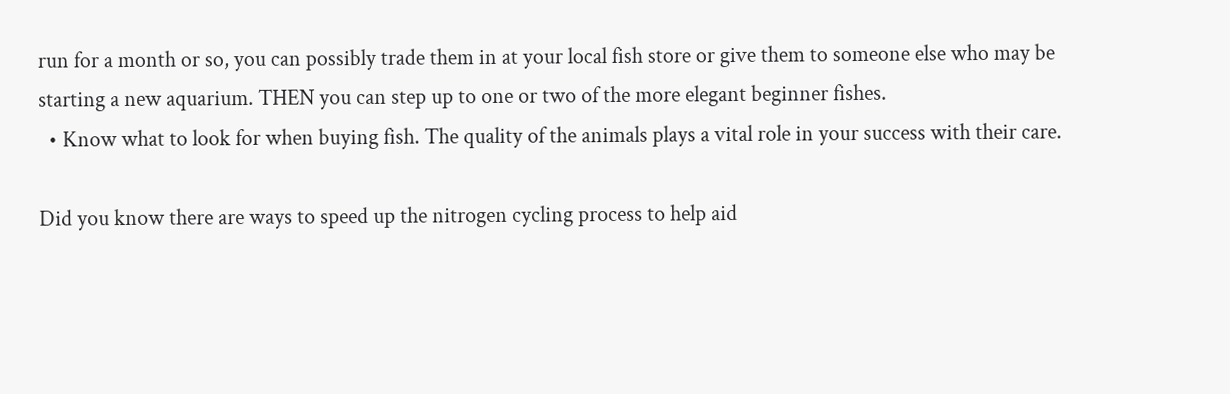run for a month or so, you can possibly trade them in at your local fish store or give them to someone else who may be starting a new aquarium. THEN you can step up to one or two of the more elegant beginner fishes.
  • Know what to look for when buying fish. The quality of the animals plays a vital role in your success with their care.

Did you know there are ways to speed up the nitrogen cycling process to help aid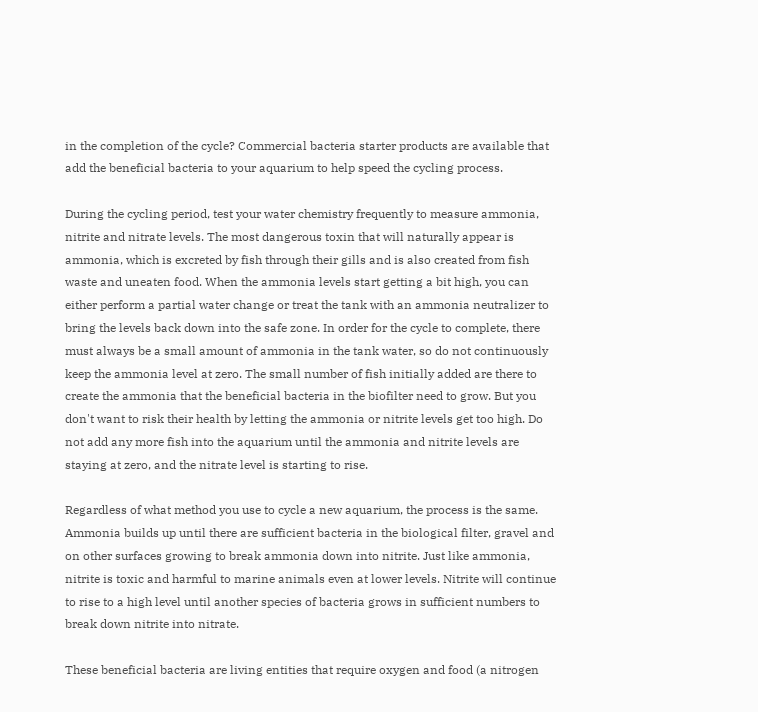in the completion of the cycle? Commercial bacteria starter products are available that add the beneficial bacteria to your aquarium to help speed the cycling process.

During the cycling period, test your water chemistry frequently to measure ammonia, nitrite and nitrate levels. The most dangerous toxin that will naturally appear is ammonia, which is excreted by fish through their gills and is also created from fish waste and uneaten food. When the ammonia levels start getting a bit high, you can either perform a partial water change or treat the tank with an ammonia neutralizer to bring the levels back down into the safe zone. In order for the cycle to complete, there must always be a small amount of ammonia in the tank water, so do not continuously keep the ammonia level at zero. The small number of fish initially added are there to create the ammonia that the beneficial bacteria in the biofilter need to grow. But you don't want to risk their health by letting the ammonia or nitrite levels get too high. Do not add any more fish into the aquarium until the ammonia and nitrite levels are staying at zero, and the nitrate level is starting to rise.

Regardless of what method you use to cycle a new aquarium, the process is the same. Ammonia builds up until there are sufficient bacteria in the biological filter, gravel and on other surfaces growing to break ammonia down into nitrite. Just like ammonia, nitrite is toxic and harmful to marine animals even at lower levels. Nitrite will continue to rise to a high level until another species of bacteria grows in sufficient numbers to break down nitrite into nitrate.

These beneficial bacteria are living entities that require oxygen and food (a nitrogen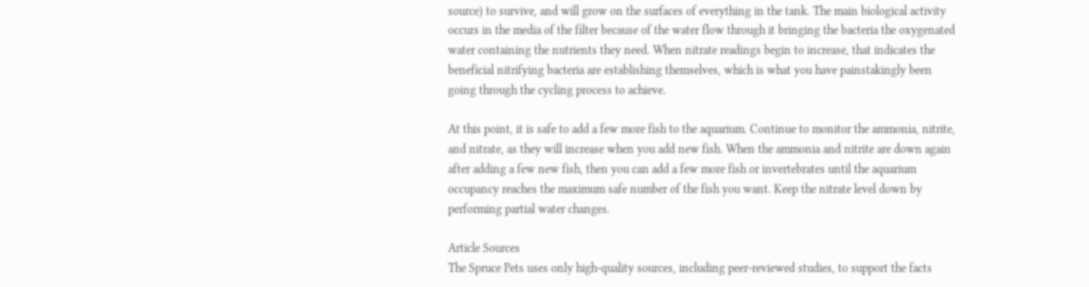source) to survive, and will grow on the surfaces of everything in the tank. The main biological activity occurs in the media of the filter because of the water flow through it bringing the bacteria the oxygenated water containing the nutrients they need. When nitrate readings begin to increase, that indicates the beneficial nitrifying bacteria are establishing themselves, which is what you have painstakingly been going through the cycling process to achieve.

At this point, it is safe to add a few more fish to the aquarium. Continue to monitor the ammonia, nitrite, and nitrate, as they will increase when you add new fish. When the ammonia and nitrite are down again after adding a few new fish, then you can add a few more fish or invertebrates until the aquarium occupancy reaches the maximum safe number of the fish you want. Keep the nitrate level down by performing partial water changes.

Article Sources
The Spruce Pets uses only high-quality sources, including peer-reviewed studies, to support the facts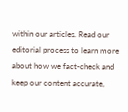within our articles. Read our editorial process to learn more about how we fact-check and keep our content accurate,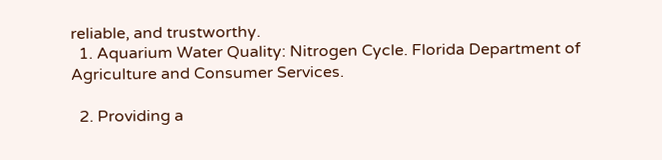reliable, and trustworthy.
  1. Aquarium Water Quality: Nitrogen Cycle. Florida Department of Agriculture and Consumer Services.

  2. Providing a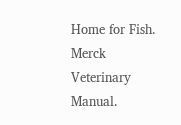Home for Fish. Merck Veterinary Manual.